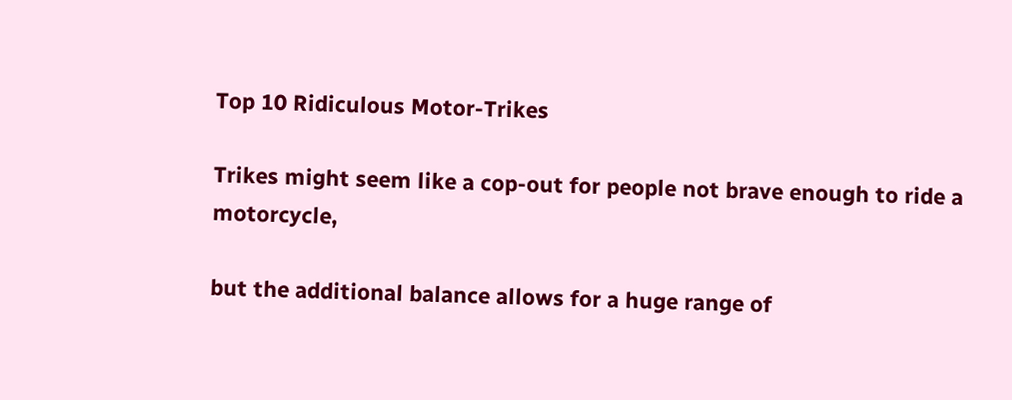Top 10 Ridiculous Motor-Trikes

Trikes might seem like a cop-out for people not brave enough to ride a motorcycle,

but the additional balance allows for a huge range of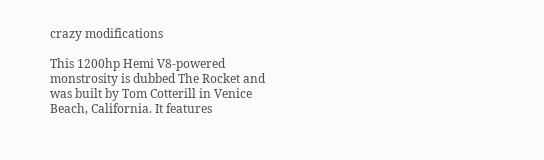crazy modifications

This 1200hp Hemi V8-powered monstrosity is dubbed The Rocket and was built by Tom Cotterill in Venice Beach, California. It features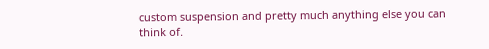custom suspension and pretty much anything else you can think of.